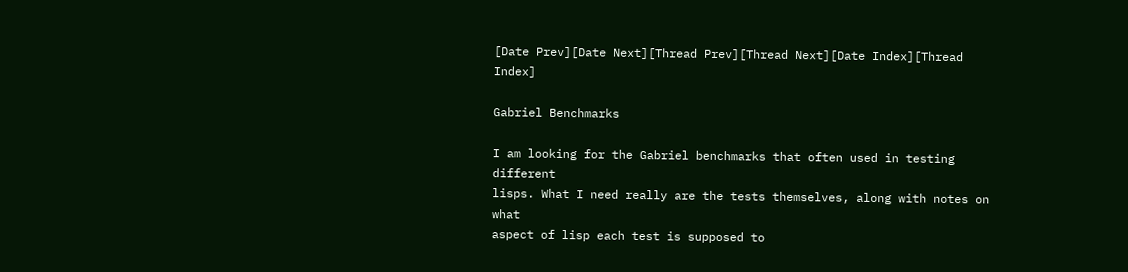[Date Prev][Date Next][Thread Prev][Thread Next][Date Index][Thread Index]

Gabriel Benchmarks

I am looking for the Gabriel benchmarks that often used in testing different
lisps. What I need really are the tests themselves, along with notes on what
aspect of lisp each test is supposed to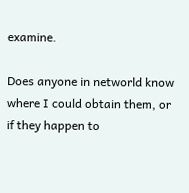examine.

Does anyone in networld know where I could obtain them, or if they happen to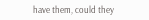have them, could they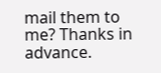mail them to me? Thanks in advance.